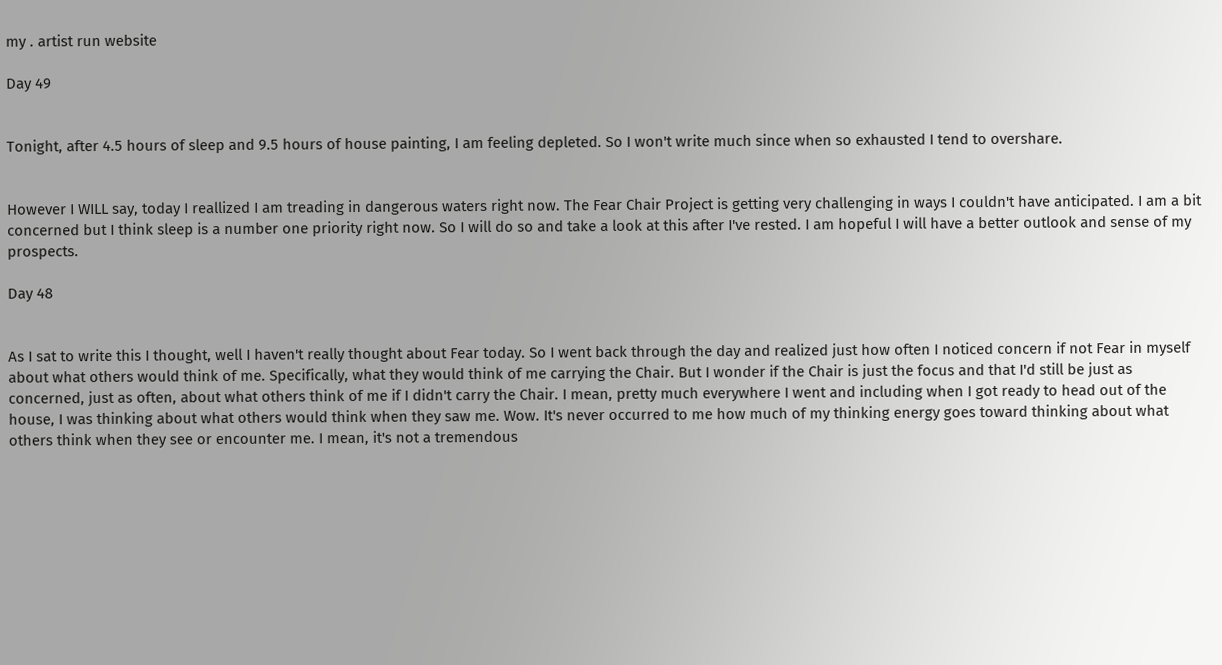my . artist run website

Day 49


Tonight, after 4.5 hours of sleep and 9.5 hours of house painting, I am feeling depleted. So I won't write much since when so exhausted I tend to overshare.


However I WILL say, today I reallized I am treading in dangerous waters right now. The Fear Chair Project is getting very challenging in ways I couldn't have anticipated. I am a bit concerned but I think sleep is a number one priority right now. So I will do so and take a look at this after I've rested. I am hopeful I will have a better outlook and sense of my prospects.

Day 48


As I sat to write this I thought, well I haven't really thought about Fear today. So I went back through the day and realized just how often I noticed concern if not Fear in myself about what others would think of me. Specifically, what they would think of me carrying the Chair. But I wonder if the Chair is just the focus and that I'd still be just as concerned, just as often, about what others think of me if I didn't carry the Chair. I mean, pretty much everywhere I went and including when I got ready to head out of the house, I was thinking about what others would think when they saw me. Wow. It's never occurred to me how much of my thinking energy goes toward thinking about what others think when they see or encounter me. I mean, it's not a tremendous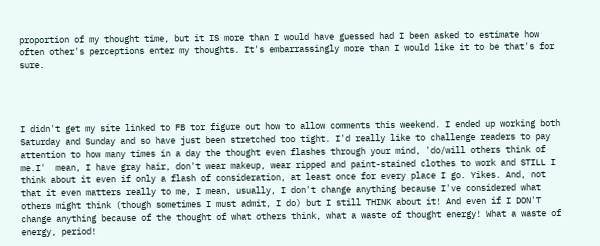proportion of my thought time, but it IS more than I would have guessed had I been asked to estimate how often other's perceptions enter my thoughts. It's embarrassingly more than I would like it to be that's for sure.




I didn't get my site linked to FB tor figure out how to allow comments this weekend. I ended up working both Saturday and Sunday and so have just been stretched too tight. I'd really like to challenge readers to pay attention to how many times in a day the thought even flashes through your mind, 'do/will others think of me.I'  mean, I have gray hair, don't wear makeup, wear ripped and paint-stained clothes to work and STILL I think about it even if only a flash of consideration, at least once for every place I go. Yikes. And, not that it even matters really to me, I mean, usually, I don't change anything because I've considered what others might think (though sometimes I must admit, I do) but I still THINK about it! And even if I DON'T change anything because of the thought of what others think, what a waste of thought energy! What a waste of energy, period!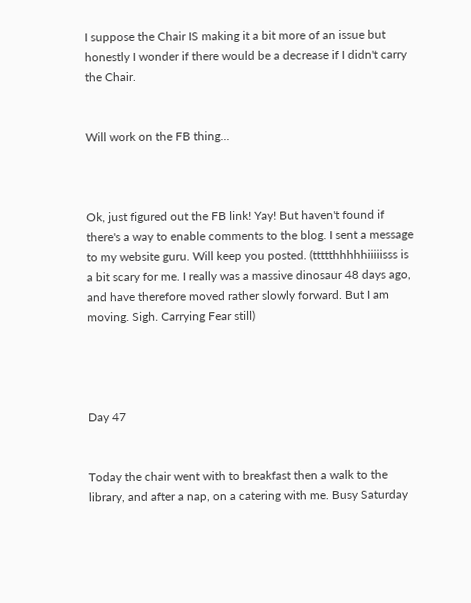I suppose the Chair IS making it a bit more of an issue but honestly I wonder if there would be a decrease if I didn't carry the Chair.


Will work on the FB thing...



Ok, just figured out the FB link! Yay! But haven't found if there's a way to enable comments to the blog. I sent a message to my website guru. Will keep you posted. (ttttthhhhhiiiiisss is a bit scary for me. I really was a massive dinosaur 48 days ago, and have therefore moved rather slowly forward. But I am moving. Sigh. Carrying Fear still)




Day 47


Today the chair went with to breakfast then a walk to the library, and after a nap, on a catering with me. Busy Saturday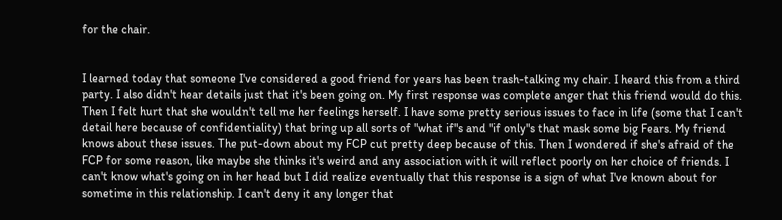for the chair.


I learned today that someone I've considered a good friend for years has been trash-talking my chair. I heard this from a third party. I also didn't hear details just that it's been going on. My first response was complete anger that this friend would do this. Then I felt hurt that she wouldn't tell me her feelings herself. I have some pretty serious issues to face in life (some that I can't detail here because of confidentiality) that bring up all sorts of "what if"s and "if only"s that mask some big Fears. My friend knows about these issues. The put-down about my FCP cut pretty deep because of this. Then I wondered if she's afraid of the FCP for some reason, like maybe she thinks it's weird and any association with it will reflect poorly on her choice of friends. I can't know what's going on in her head but I did realize eventually that this response is a sign of what I've known about for sometime in this relationship. I can't deny it any longer that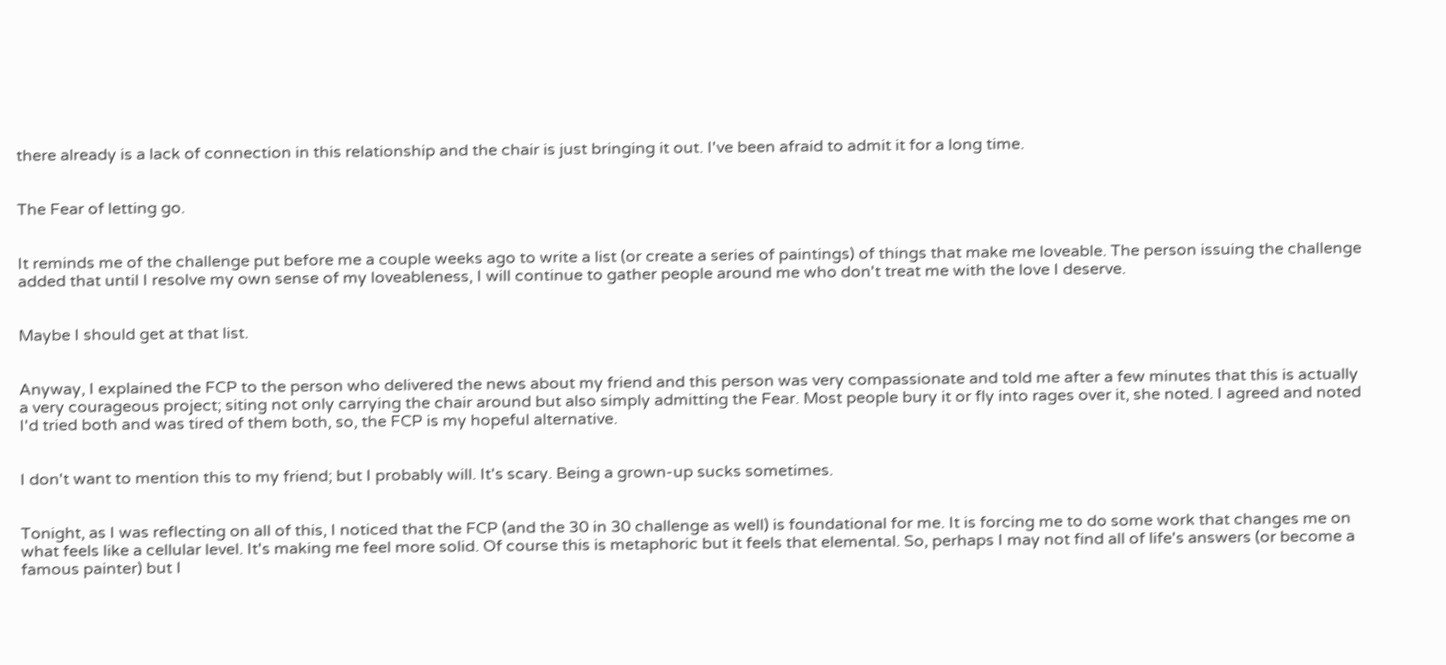there already is a lack of connection in this relationship and the chair is just bringing it out. I've been afraid to admit it for a long time.


The Fear of letting go.


It reminds me of the challenge put before me a couple weeks ago to write a list (or create a series of paintings) of things that make me loveable. The person issuing the challenge added that until I resolve my own sense of my loveableness, I will continue to gather people around me who don't treat me with the love I deserve.


Maybe I should get at that list.


Anyway, I explained the FCP to the person who delivered the news about my friend and this person was very compassionate and told me after a few minutes that this is actually a very courageous project; siting not only carrying the chair around but also simply admitting the Fear. Most people bury it or fly into rages over it, she noted. I agreed and noted I'd tried both and was tired of them both, so, the FCP is my hopeful alternative.


I don't want to mention this to my friend; but I probably will. It's scary. Being a grown-up sucks sometimes.


Tonight, as I was reflecting on all of this, I noticed that the FCP (and the 30 in 30 challenge as well) is foundational for me. It is forcing me to do some work that changes me on what feels like a cellular level. It's making me feel more solid. Of course this is metaphoric but it feels that elemental. So, perhaps I may not find all of life's answers (or become a famous painter) but I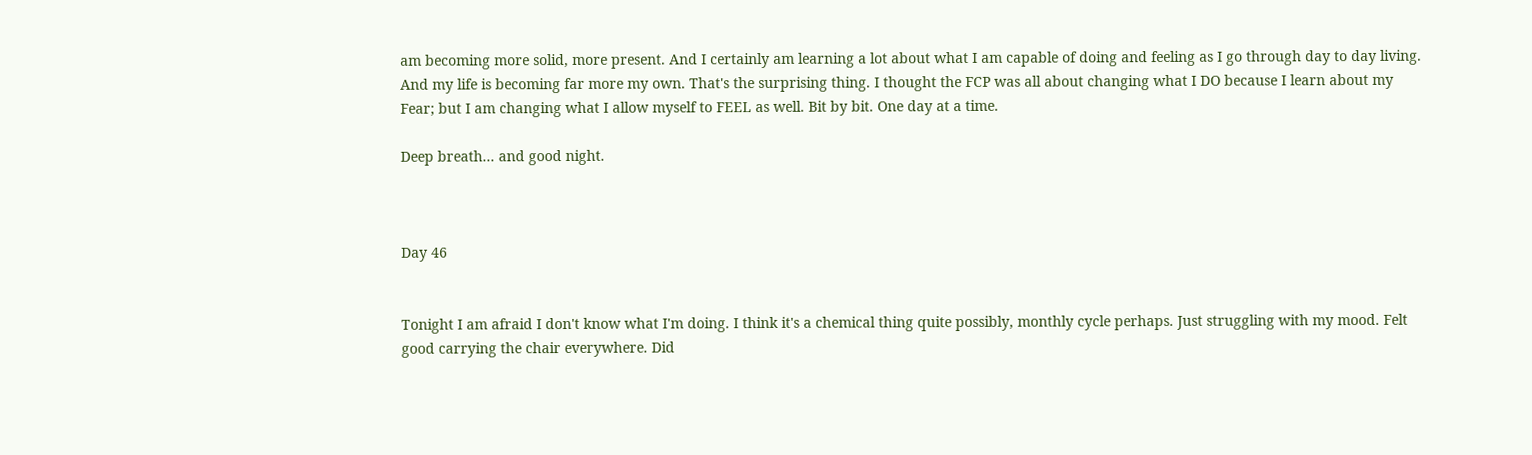am becoming more solid, more present. And I certainly am learning a lot about what I am capable of doing and feeling as I go through day to day living. And my life is becoming far more my own. That's the surprising thing. I thought the FCP was all about changing what I DO because I learn about my Fear; but I am changing what I allow myself to FEEL as well. Bit by bit. One day at a time.

Deep breath... and good night.



Day 46


Tonight I am afraid I don't know what I'm doing. I think it's a chemical thing quite possibly, monthly cycle perhaps. Just struggling with my mood. Felt good carrying the chair everywhere. Did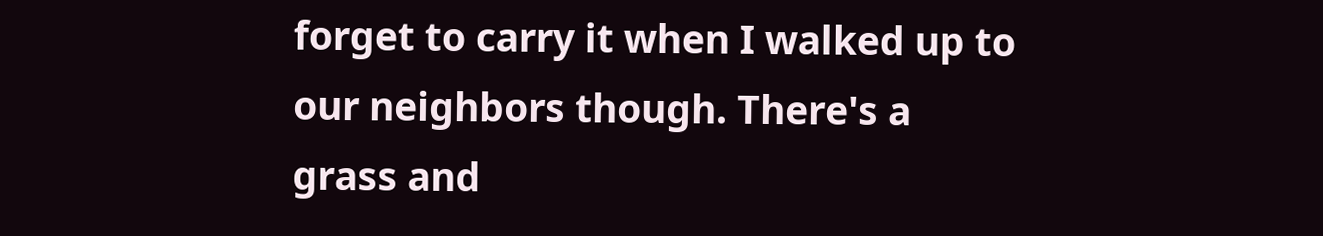forget to carry it when I walked up to our neighbors though. There's a grass and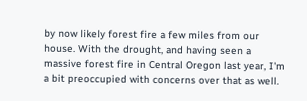by now likely forest fire a few miles from our house. With the drought, and having seen a massive forest fire in Central Oregon last year, I'm a bit preoccupied with concerns over that as well.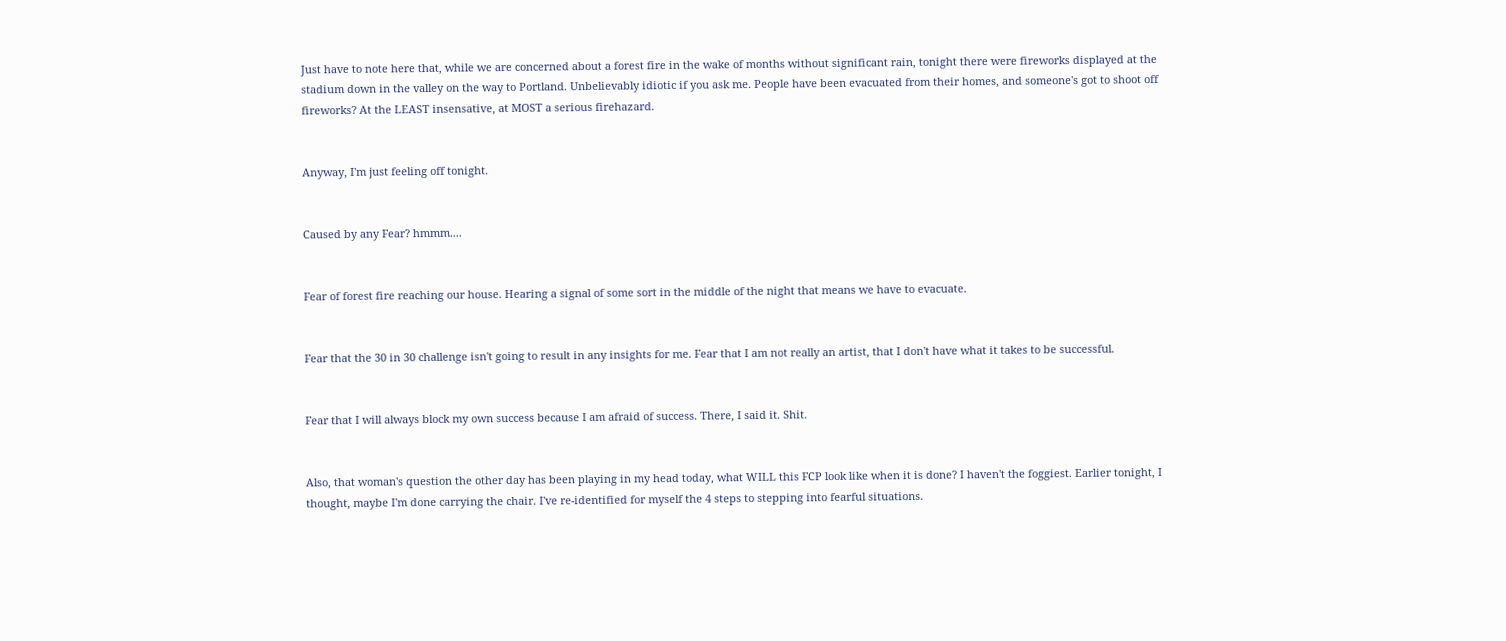Just have to note here that, while we are concerned about a forest fire in the wake of months without significant rain, tonight there were fireworks displayed at the stadium down in the valley on the way to Portland. Unbelievably idiotic if you ask me. People have been evacuated from their homes, and someone's got to shoot off fireworks? At the LEAST insensative, at MOST a serious firehazard.


Anyway, I'm just feeling off tonight.


Caused by any Fear? hmmm....


Fear of forest fire reaching our house. Hearing a signal of some sort in the middle of the night that means we have to evacuate.


Fear that the 30 in 30 challenge isn't going to result in any insights for me. Fear that I am not really an artist, that I don't have what it takes to be successful.


Fear that I will always block my own success because I am afraid of success. There, I said it. Shit.


Also, that woman's question the other day has been playing in my head today, what WILL this FCP look like when it is done? I haven't the foggiest. Earlier tonight, I thought, maybe I'm done carrying the chair. I've re-identified for myself the 4 steps to stepping into fearful situations.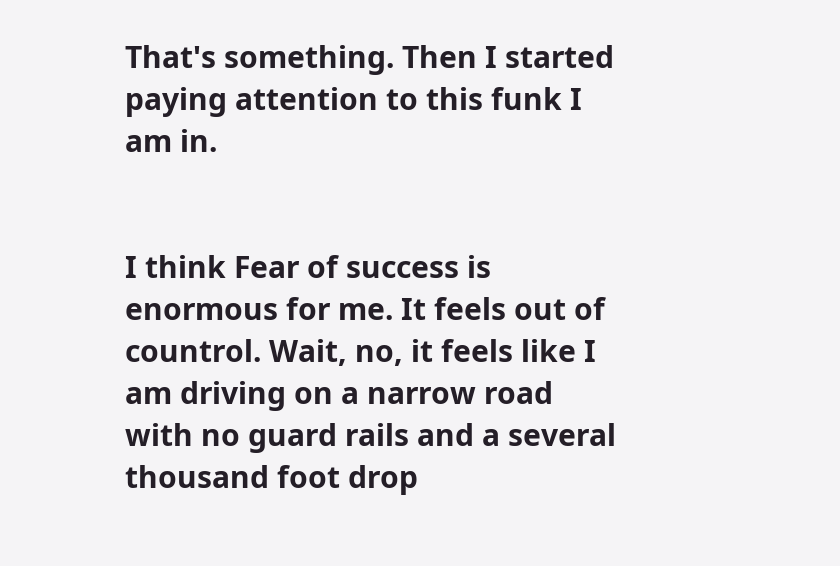That's something. Then I started paying attention to this funk I am in.


I think Fear of success is enormous for me. It feels out of countrol. Wait, no, it feels like I am driving on a narrow road with no guard rails and a several thousand foot drop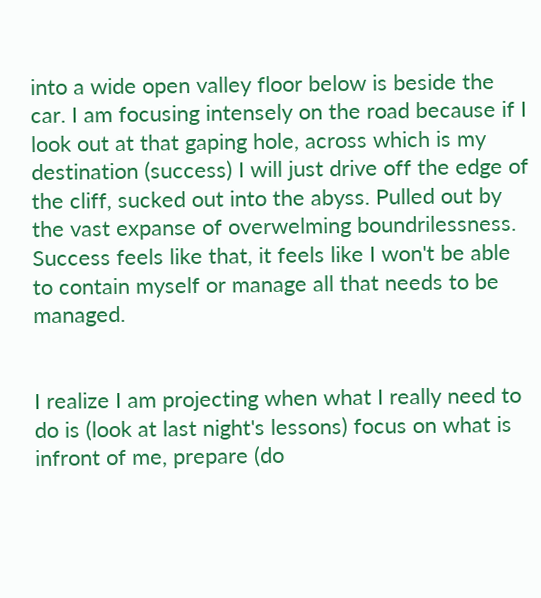into a wide open valley floor below is beside the car. I am focusing intensely on the road because if I look out at that gaping hole, across which is my destination (success) I will just drive off the edge of the cliff, sucked out into the abyss. Pulled out by the vast expanse of overwelming boundrilessness. Success feels like that, it feels like I won't be able to contain myself or manage all that needs to be managed.


I realize I am projecting when what I really need to do is (look at last night's lessons) focus on what is infront of me, prepare (do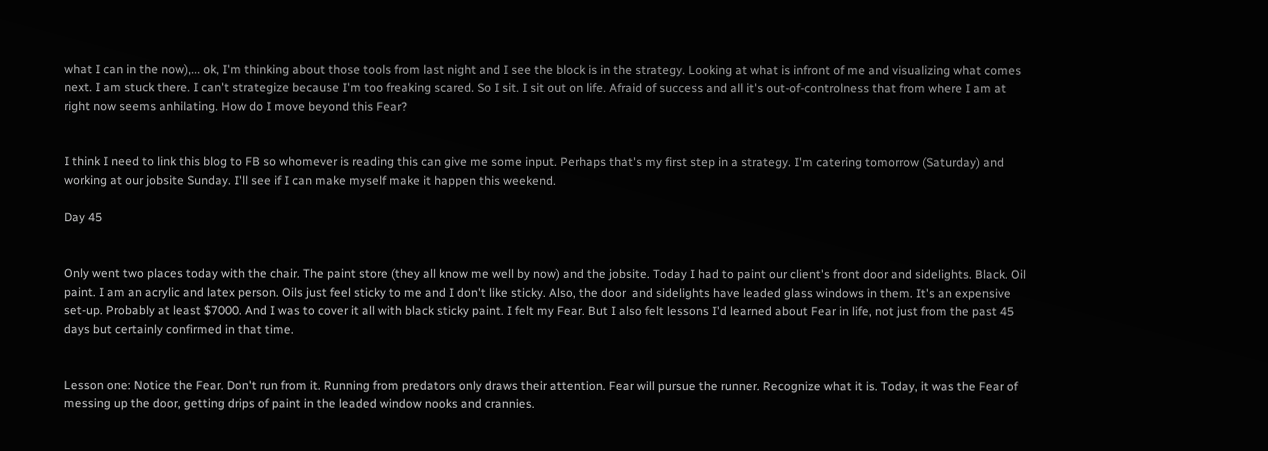what I can in the now),... ok, I'm thinking about those tools from last night and I see the block is in the strategy. Looking at what is infront of me and visualizing what comes next. I am stuck there. I can't strategize because I'm too freaking scared. So I sit. I sit out on life. Afraid of success and all it's out-of-controlness that from where I am at right now seems anhilating. How do I move beyond this Fear?


I think I need to link this blog to FB so whomever is reading this can give me some input. Perhaps that's my first step in a strategy. I'm catering tomorrow (Saturday) and working at our jobsite Sunday. I'll see if I can make myself make it happen this weekend.

Day 45


Only went two places today with the chair. The paint store (they all know me well by now) and the jobsite. Today I had to paint our client's front door and sidelights. Black. Oil paint. I am an acrylic and latex person. Oils just feel sticky to me and I don't like sticky. Also, the door  and sidelights have leaded glass windows in them. It's an expensive set-up. Probably at least $7000. And I was to cover it all with black sticky paint. I felt my Fear. But I also felt lessons I'd learned about Fear in life, not just from the past 45 days but certainly confirmed in that time.


Lesson one: Notice the Fear. Don't run from it. Running from predators only draws their attention. Fear will pursue the runner. Recognize what it is. Today, it was the Fear of messing up the door, getting drips of paint in the leaded window nooks and crannies.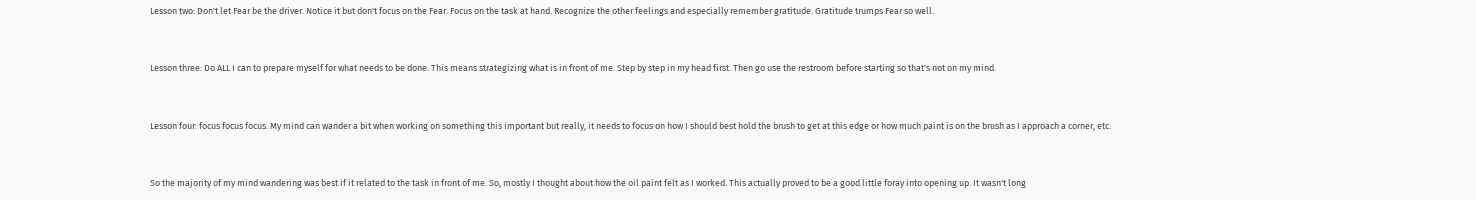Lesson two: Don't let Fear be the driver. Notice it but don't focus on the Fear. Focus on the task at hand. Recognize the other feelings and especially remember gratitude. Gratitude trumps Fear so well.


Lesson three: Do ALL I can to prepare myself for what needs to be done. This means strategizing what is in front of me. Step by step in my head first. Then go use the restroom before starting so that's not on my mind.


Lesson four: focus focus focus. My mind can wander a bit when working on something this important but really, it needs to focus on how I should best hold the brush to get at this edge or how much paint is on the brush as I approach a corner, etc.


So the majority of my mind wandering was best if it related to the task in front of me. So, mostly I thought about how the oil paint felt as I worked. This actually proved to be a good little foray into opening up. It wasn't long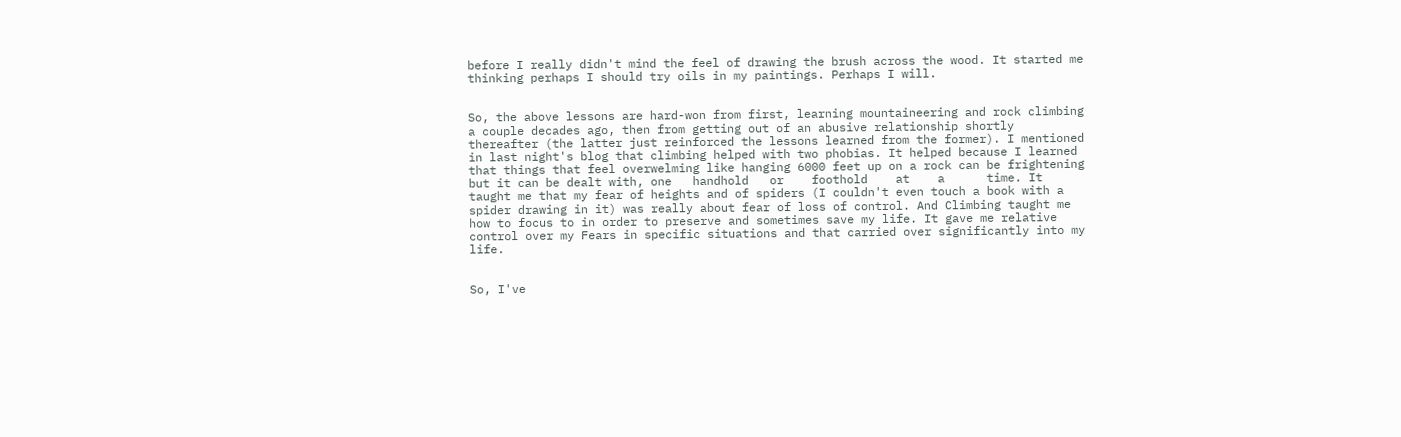before I really didn't mind the feel of drawing the brush across the wood. It started me thinking perhaps I should try oils in my paintings. Perhaps I will.


So, the above lessons are hard-won from first, learning mountaineering and rock climbing a couple decades ago, then from getting out of an abusive relationship shortly thereafter (the latter just reinforced the lessons learned from the former). I mentioned in last night's blog that climbing helped with two phobias. It helped because I learned that things that feel overwelming like hanging 6000 feet up on a rock can be frightening but it can be dealt with, one   handhold   or    foothold    at    a      time. It taught me that my fear of heights and of spiders (I couldn't even touch a book with a spider drawing in it) was really about fear of loss of control. And Climbing taught me how to focus to in order to preserve and sometimes save my life. It gave me relative control over my Fears in specific situations and that carried over significantly into my life.


So, I've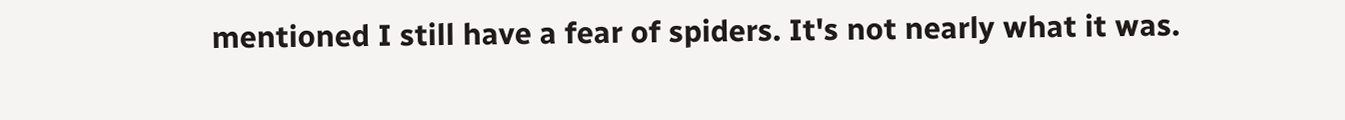mentioned I still have a fear of spiders. It's not nearly what it was.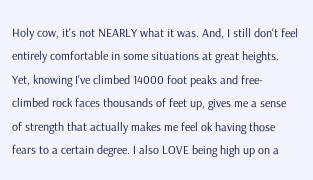Holy cow, it's not NEARLY what it was. And, I still don't feel entirely comfortable in some situations at great heights. Yet, knowing I've climbed 14000 foot peaks and free-climbed rock faces thousands of feet up, gives me a sense of strength that actually makes me feel ok having those fears to a certain degree. I also LOVE being high up on a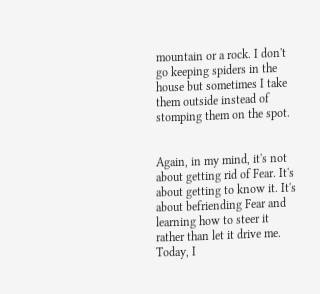mountain or a rock. I don't go keeping spiders in the house but sometimes I take them outside instead of stomping them on the spot.


Again, in my mind, it's not about getting rid of Fear. It's about getting to know it. It's about befriending Fear and learning how to steer it rather than let it drive me. Today, I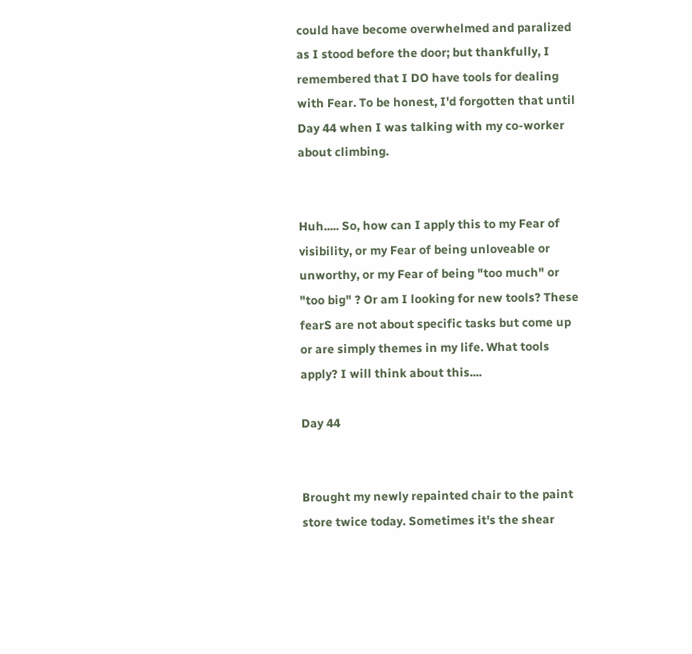could have become overwhelmed and paralized as I stood before the door; but thankfully, I remembered that I DO have tools for dealing with Fear. To be honest, I'd forgotten that until Day 44 when I was talking with my co-worker about climbing.


Huh..... So, how can I apply this to my Fear of visibility, or my Fear of being unloveable or unworthy, or my Fear of being "too much" or "too big" ? Or am I looking for new tools? These fearS are not about specific tasks but come up or are simply themes in my life. What tools apply? I will think about this....

Day 44


Brought my newly repainted chair to the paint store twice today. Sometimes it's the shear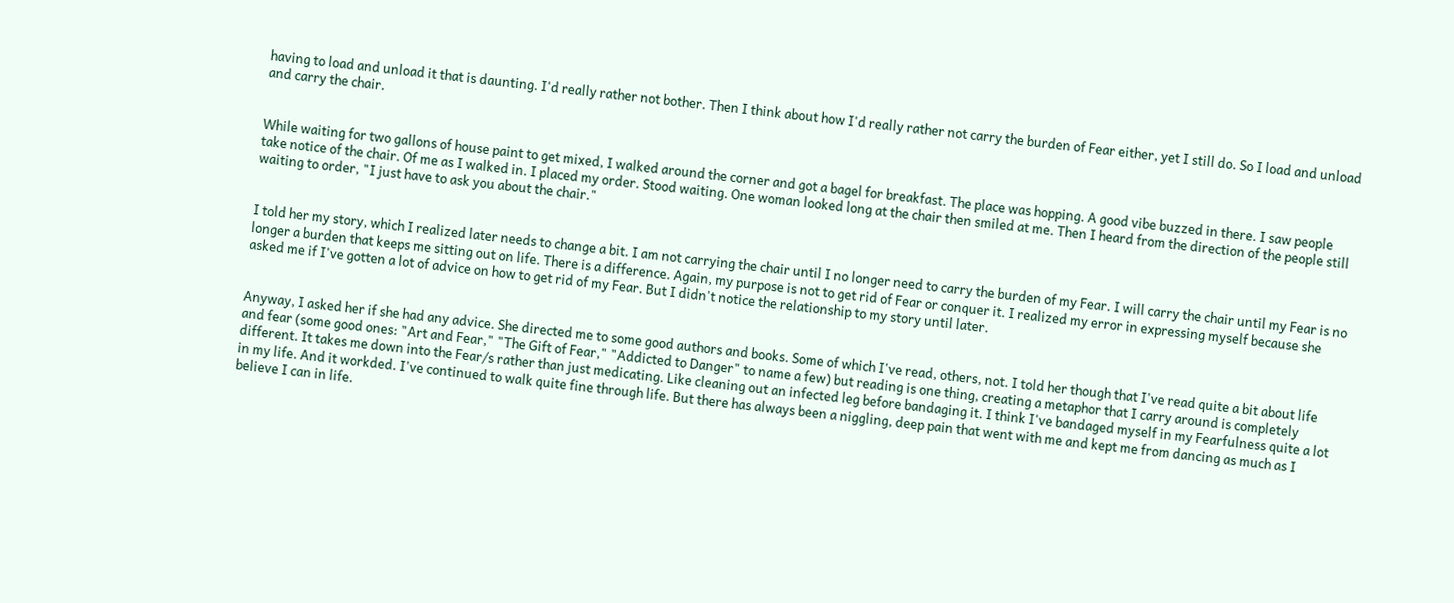having to load and unload it that is daunting. I'd really rather not bother. Then I think about how I'd really rather not carry the burden of Fear either, yet I still do. So I load and unload and carry the chair.


While waiting for two gallons of house paint to get mixed, I walked around the corner and got a bagel for breakfast. The place was hopping. A good vibe buzzed in there. I saw people take notice of the chair. Of me as I walked in. I placed my order. Stood waiting. One woman looked long at the chair then smiled at me. Then I heard from the direction of the people still waiting to order, "I just have to ask you about the chair."


I told her my story, which I realized later needs to change a bit. I am not carrying the chair until I no longer need to carry the burden of my Fear. I will carry the chair until my Fear is no longer a burden that keeps me sitting out on life. There is a difference. Again, my purpose is not to get rid of Fear or conquer it. I realized my error in expressing myself because she asked me if I've gotten a lot of advice on how to get rid of my Fear. But I didn't notice the relationship to my story until later.


Anyway, I asked her if she had any advice. She directed me to some good authors and books. Some of which I've read, others, not. I told her though that I've read quite a bit about life and fear (some good ones: "Art and Fear," "The Gift of Fear," "Addicted to Danger" to name a few) but reading is one thing, creating a metaphor that I carry around is completely different. It takes me down into the Fear/s rather than just medicating. Like cleaning out an infected leg before bandaging it. I think I've bandaged myself in my Fearfulness quite a lot in my life. And it workded. I've continued to walk quite fine through life. But there has always been a niggling, deep pain that went with me and kept me from dancing as much as I believe I can in life.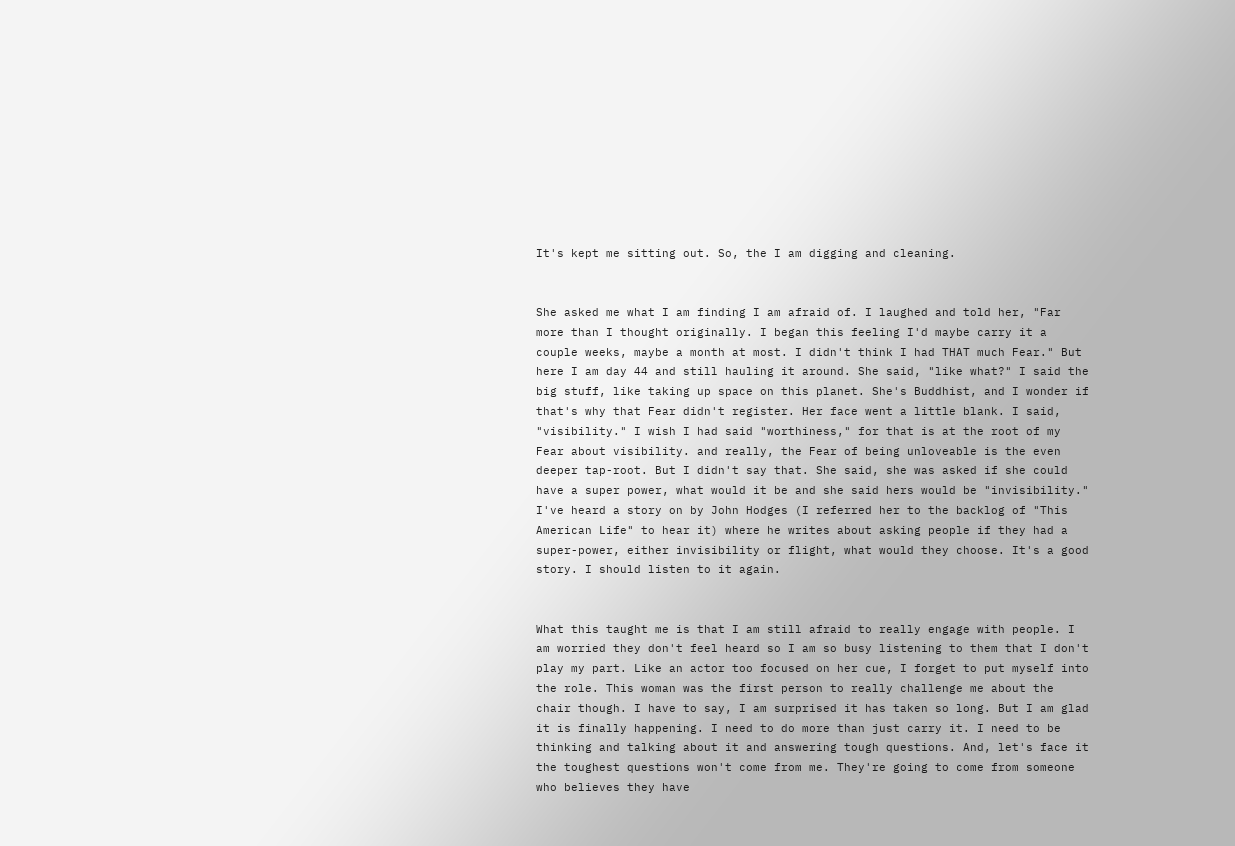It's kept me sitting out. So, the I am digging and cleaning.


She asked me what I am finding I am afraid of. I laughed and told her, "Far more than I thought originally. I began this feeling I'd maybe carry it a couple weeks, maybe a month at most. I didn't think I had THAT much Fear." But here I am day 44 and still hauling it around. She said, "like what?" I said the big stuff, like taking up space on this planet. She's Buddhist, and I wonder if that's why that Fear didn't register. Her face went a little blank. I said, "visibility." I wish I had said "worthiness," for that is at the root of my Fear about visibility. and really, the Fear of being unloveable is the even deeper tap-root. But I didn't say that. She said, she was asked if she could have a super power, what would it be and she said hers would be "invisibility." I've heard a story on by John Hodges (I referred her to the backlog of "This American Life" to hear it) where he writes about asking people if they had a super-power, either invisibility or flight, what would they choose. It's a good story. I should listen to it again.


What this taught me is that I am still afraid to really engage with people. I am worried they don't feel heard so I am so busy listening to them that I don't play my part. Like an actor too focused on her cue, I forget to put myself into the role. This woman was the first person to really challenge me about the chair though. I have to say, I am surprised it has taken so long. But I am glad it is finally happening. I need to do more than just carry it. I need to be thinking and talking about it and answering tough questions. And, let's face it the toughest questions won't come from me. They're going to come from someone who believes they have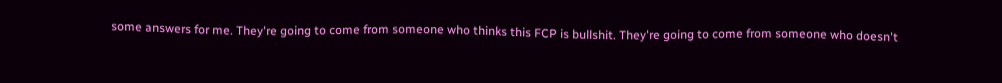some answers for me. They're going to come from someone who thinks this FCP is bullshit. They're going to come from someone who doesn't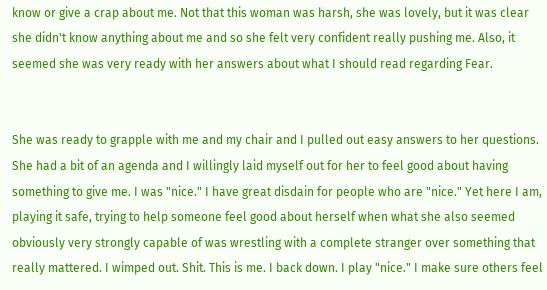know or give a crap about me. Not that this woman was harsh, she was lovely, but it was clear she didn't know anything about me and so she felt very confident really pushing me. Also, it seemed she was very ready with her answers about what I should read regarding Fear.


She was ready to grapple with me and my chair and I pulled out easy answers to her questions. She had a bit of an agenda and I willingly laid myself out for her to feel good about having something to give me. I was "nice." I have great disdain for people who are "nice." Yet here I am, playing it safe, trying to help someone feel good about herself when what she also seemed obviously very strongly capable of was wrestling with a complete stranger over something that really mattered. I wimped out. Shit. This is me. I back down. I play "nice." I make sure others feel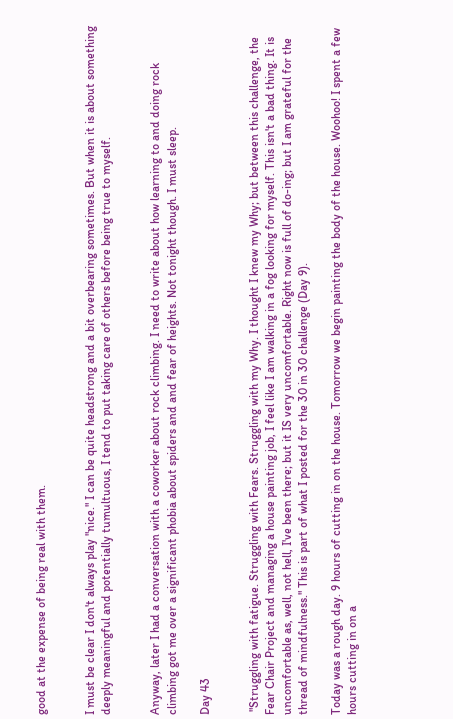good at the expense of being real with them.


I must be clear I don't always play "nice." I can be quite headstrong and a bit overbearing sometimes. But when it is about something deeply meaningful and potentially tumultuous, I tend to put taking care of others before being true to myself.


Anyway, later I had a conversation with a coworker about rock climbing. I need to write about how learning to and doing rock climbing got me over a significant phobia about spiders and and fear of heights. Not tonight though. I must sleep.

Day 43


 "Struggling with fatigue. Struggling with Fears. Struggling with my Why. I thought I knew my Why; but between this challenge, the Fear Chair Project and managing a house painting job, I feel like I am walking in a fog looking for myself. This isn't a bad thing. It is uncomfortable as, well, not hell, I've been there; but it IS very uncomfortable. Right now is full of do-ing; but I am grateful for the thread of mindfulness." This is part of what I posted for the 30 in 30 challenge (Day 9).

Today was a rough day. 9 hours of cutting in on the house. Tomorrow we begin painting the body of the house. Woohoo! I spent a few hours cutting in on a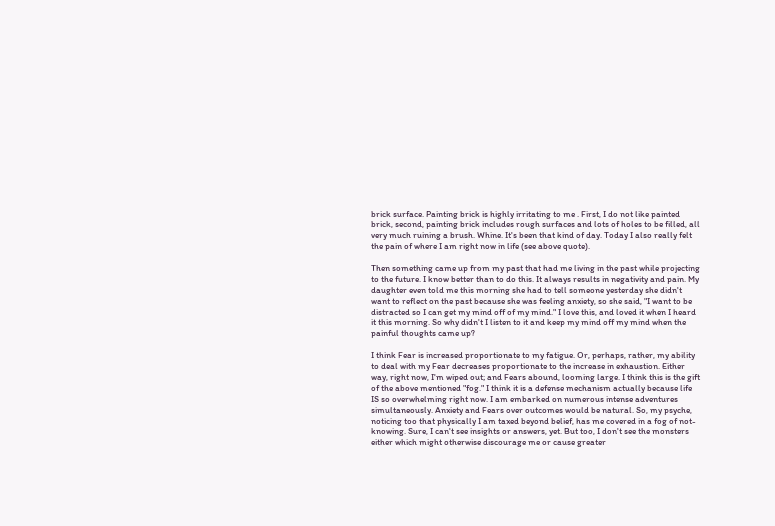brick surface. Painting brick is highly irritating to me . First, I do not like painted brick, second, painting brick includes rough surfaces and lots of holes to be filled, all very much ruining a brush. Whine. It's been that kind of day. Today I also really felt  the pain of where I am right now in life (see above quote).

Then something came up from my past that had me living in the past while projecting to the future. I know better than to do this. It always results in negativity and pain. My daughter even told me this morning she had to tell someone yesterday she didn't want to reflect on the past because she was feeling anxiety, so she said, "I want to be distracted so I can get my mind off of my mind." I love this, and loved it when I heard it this morning. So why didn't I listen to it and keep my mind off my mind when the painful thoughts came up?

I think Fear is increased proportionate to my fatigue. Or, perhaps, rather, my ability to deal with my Fear decreases proportionate to the increase in exhaustion. Either way, right now, I'm wiped out; and Fears abound, looming large. I think this is the gift of the above mentioned "fog." I think it is a defense mechanism actually because life IS so overwhelming right now. I am embarked on numerous intense adventures simultaneously. Anxiety and Fears over outcomes would be natural. So, my psyche, noticing too that physically I am taxed beyond belief, has me covered in a fog of not-knowing. Sure, I can't see insights or answers, yet. But too, I don't see the monsters either which might otherwise discourage me or cause greater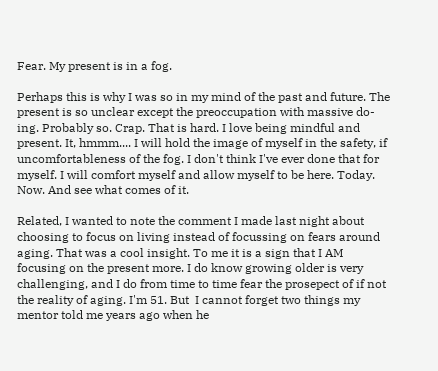Fear. My present is in a fog.

Perhaps this is why I was so in my mind of the past and future. The present is so unclear except the preoccupation with massive do-ing. Probably so. Crap. That is hard. I love being mindful and present. It, hmmm.... I will hold the image of myself in the safety, if uncomfortableness of the fog. I don't think I've ever done that for myself. I will comfort myself and allow myself to be here. Today. Now. And see what comes of it.

Related, I wanted to note the comment I made last night about choosing to focus on living instead of focussing on fears around aging. That was a cool insight. To me it is a sign that I AM focusing on the present more. I do know growing older is very challenging, and I do from time to time fear the prosepect of if not the reality of aging. I'm 51. But  I cannot forget two things my mentor told me years ago when he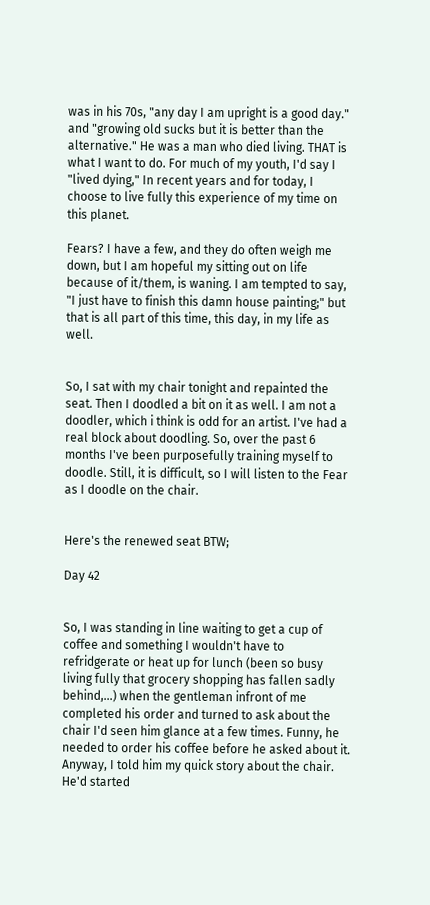was in his 70s, "any day I am upright is a good day." and "growing old sucks but it is better than the alternative." He was a man who died living. THAT is what I want to do. For much of my youth, I'd say I "lived dying," In recent years and for today, I choose to live fully this experience of my time on this planet.

Fears? I have a few, and they do often weigh me down, but I am hopeful my sitting out on life because of it/them, is waning. I am tempted to say, "I just have to finish this damn house painting;" but that is all part of this time, this day, in my life as well.


So, I sat with my chair tonight and repainted the seat. Then I doodled a bit on it as well. I am not a doodler, which i think is odd for an artist. I've had a real block about doodling. So, over the past 6 months I've been purposefully training myself to doodle. Still, it is difficult, so I will listen to the Fear as I doodle on the chair.


Here's the renewed seat BTW;

Day 42


So, I was standing in line waiting to get a cup of coffee and something I wouldn't have to refridgerate or heat up for lunch (been so busy living fully that grocery shopping has fallen sadly behind,...) when the gentleman infront of me completed his order and turned to ask about the chair I'd seen him glance at a few times. Funny, he needed to order his coffee before he asked about it. Anyway, I told him my quick story about the chair. He'd started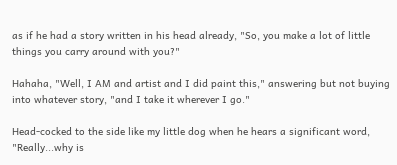as if he had a story written in his head already, "So, you make a lot of little things you carry around with you?"

Hahaha, "Well, I AM and artist and I did paint this," answering but not buying into whatever story, "and I take it wherever I go."

Head-cocked to the side like my little dog when he hears a significant word, "Really...why is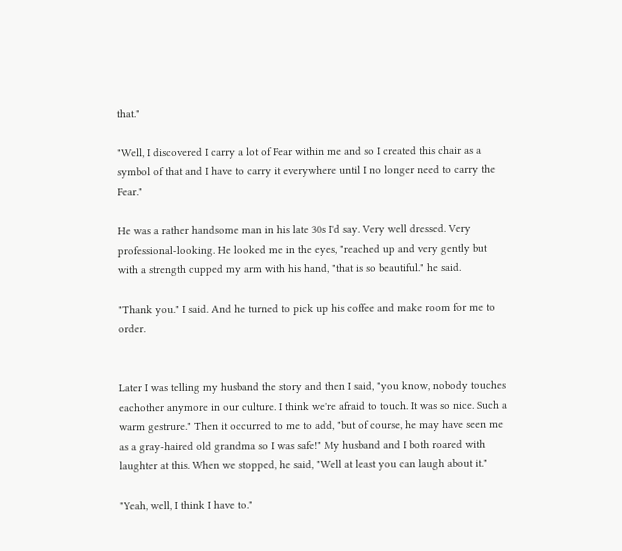that."

"Well, I discovered I carry a lot of Fear within me and so I created this chair as a symbol of that and I have to carry it everywhere until I no longer need to carry the Fear."

He was a rather handsome man in his late 30s I'd say. Very well dressed. Very professional-looking. He looked me in the eyes, "reached up and very gently but with a strength cupped my arm with his hand, "that is so beautiful." he said.

"Thank you." I said. And he turned to pick up his coffee and make room for me to order.


Later I was telling my husband the story and then I said, "you know, nobody touches eachother anymore in our culture. I think we're afraid to touch. It was so nice. Such a warm gestrure." Then it occurred to me to add, "but of course, he may have seen me as a gray-haired old grandma so I was safe!" My husband and I both roared with laughter at this. When we stopped, he said, "Well at least you can laugh about it."

"Yeah, well, I think I have to."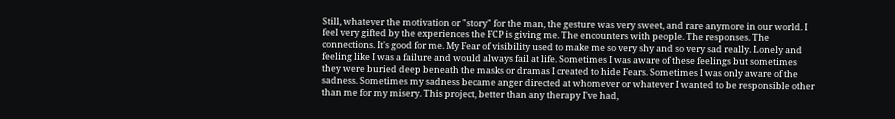Still, whatever the motivation or "story" for the man, the gesture was very sweet, and rare anymore in our world. I feel very gifted by the experiences the FCP is giving me. The encounters with people. The responses. The connections. It's good for me. My Fear of visibility used to make me so very shy and so very sad really. Lonely and feeling like I was a failure and would always fail at life. Sometimes I was aware of these feelings but sometimes they were buried deep beneath the masks or dramas I created to hide Fears. Sometimes I was only aware of the sadness. Sometimes my sadness became anger directed at whomever or whatever I wanted to be responsible other than me for my misery. This project, better than any therapy I've had,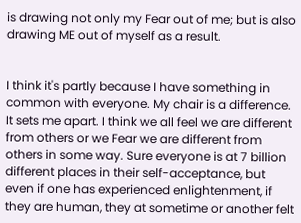is drawing not only my Fear out of me; but is also drawing ME out of myself as a result.


I think it's partly because I have something in common with everyone. My chair is a difference. It sets me apart. I think we all feel we are different from others or we Fear we are different from others in some way. Sure everyone is at 7 billion different places in their self-acceptance, but even if one has experienced enlightenment, if they are human, they at sometime or another felt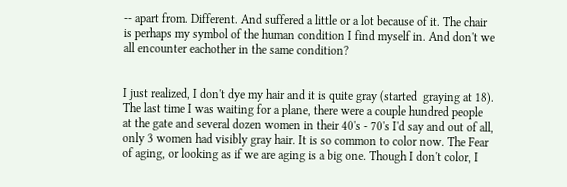-- apart from. Different. And suffered a little or a lot because of it. The chair is perhaps my symbol of the human condition I find myself in. And don't we all encounter eachother in the same condition?


I just realized, I don't dye my hair and it is quite gray (started  graying at 18). The last time I was waiting for a plane, there were a couple hundred people at the gate and several dozen women in their 40's - 70's I'd say and out of all, only 3 women had visibly gray hair. It is so common to color now. The Fear of aging, or looking as if we are aging is a big one. Though I don't color, I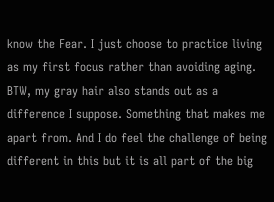know the Fear. I just choose to practice living as my first focus rather than avoiding aging. BTW, my gray hair also stands out as a difference I suppose. Something that makes me apart from. And I do feel the challenge of being different in this but it is all part of the big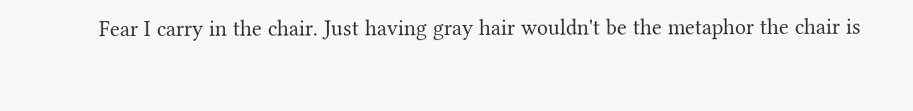Fear I carry in the chair. Just having gray hair wouldn't be the metaphor the chair is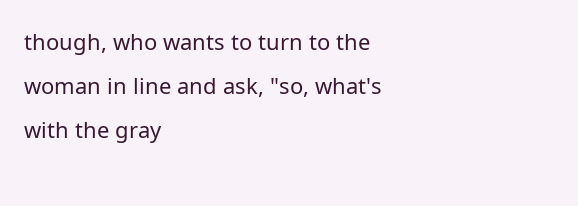though, who wants to turn to the woman in line and ask, "so, what's with the gray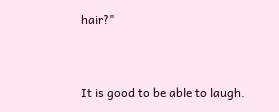hair?"


It is good to be able to laugh.